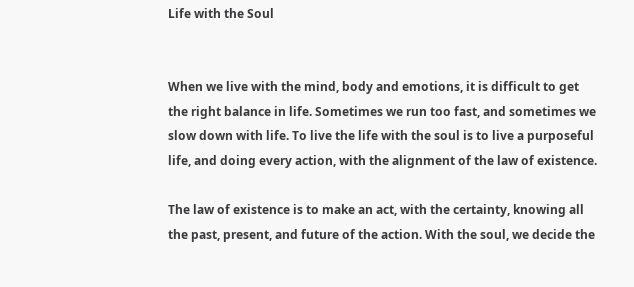Life with the Soul


When we live with the mind, body and emotions, it is difficult to get the right balance in life. Sometimes we run too fast, and sometimes we slow down with life. To live the life with the soul is to live a purposeful life, and doing every action, with the alignment of the law of existence.

The law of existence is to make an act, with the certainty, knowing all the past, present, and future of the action. With the soul, we decide the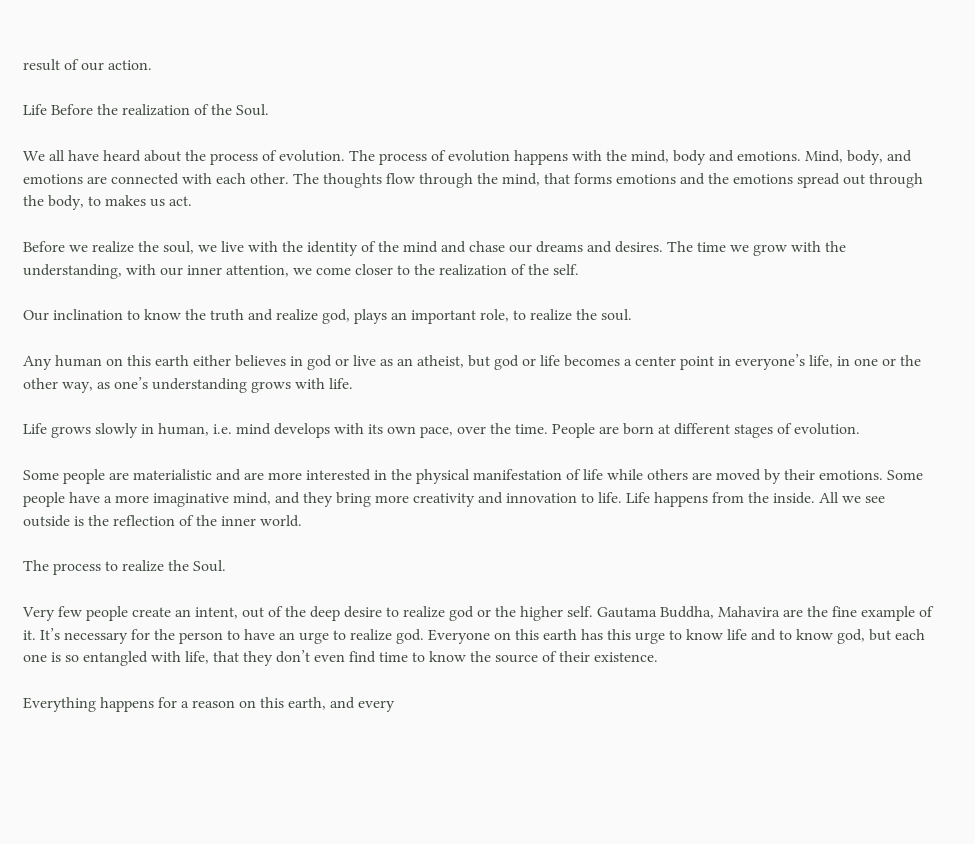result of our action.

Life Before the realization of the Soul.

We all have heard about the process of evolution. The process of evolution happens with the mind, body and emotions. Mind, body, and emotions are connected with each other. The thoughts flow through the mind, that forms emotions and the emotions spread out through the body, to makes us act.

Before we realize the soul, we live with the identity of the mind and chase our dreams and desires. The time we grow with the understanding, with our inner attention, we come closer to the realization of the self.

Our inclination to know the truth and realize god, plays an important role, to realize the soul.

Any human on this earth either believes in god or live as an atheist, but god or life becomes a center point in everyone’s life, in one or the other way, as one’s understanding grows with life.

Life grows slowly in human, i.e. mind develops with its own pace, over the time. People are born at different stages of evolution.

Some people are materialistic and are more interested in the physical manifestation of life while others are moved by their emotions. Some people have a more imaginative mind, and they bring more creativity and innovation to life. Life happens from the inside. All we see outside is the reflection of the inner world.

The process to realize the Soul.

Very few people create an intent, out of the deep desire to realize god or the higher self. Gautama Buddha, Mahavira are the fine example of it. It’s necessary for the person to have an urge to realize god. Everyone on this earth has this urge to know life and to know god, but each one is so entangled with life, that they don’t even find time to know the source of their existence.

Everything happens for a reason on this earth, and every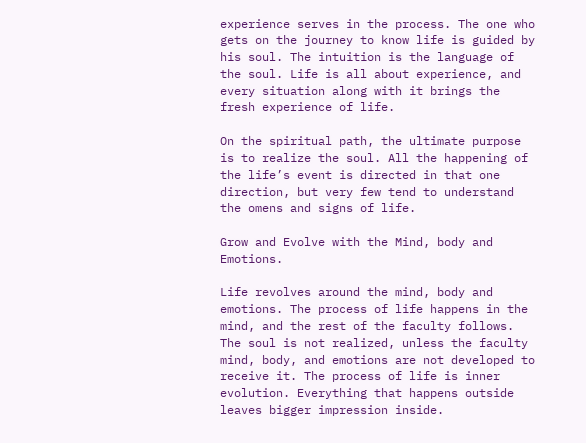experience serves in the process. The one who gets on the journey to know life is guided by his soul. The intuition is the language of the soul. Life is all about experience, and every situation along with it brings the fresh experience of life.

On the spiritual path, the ultimate purpose is to realize the soul. All the happening of the life’s event is directed in that one direction, but very few tend to understand the omens and signs of life.

Grow and Evolve with the Mind, body and Emotions.

Life revolves around the mind, body and emotions. The process of life happens in the mind, and the rest of the faculty follows. The soul is not realized, unless the faculty mind, body, and emotions are not developed to receive it. The process of life is inner evolution. Everything that happens outside leaves bigger impression inside.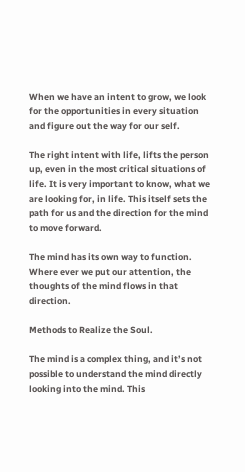When we have an intent to grow, we look for the opportunities in every situation and figure out the way for our self.

The right intent with life, lifts the person up, even in the most critical situations of life. It is very important to know, what we are looking for, in life. This itself sets the path for us and the direction for the mind to move forward.

The mind has its own way to function. Where ever we put our attention, the thoughts of the mind flows in that direction.

Methods to Realize the Soul.

The mind is a complex thing, and it’s not possible to understand the mind directly looking into the mind. This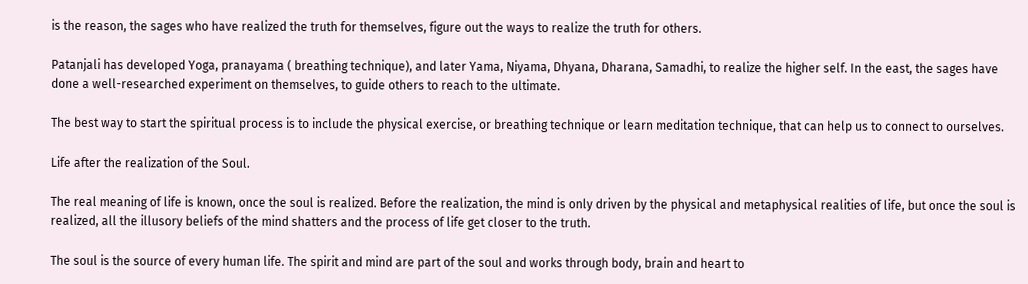is the reason, the sages who have realized the truth for themselves, figure out the ways to realize the truth for others.

Patanjali has developed Yoga, pranayama ( breathing technique), and later Yama, Niyama, Dhyana, Dharana, Samadhi, to realize the higher self. In the east, the sages have done a well-researched experiment on themselves, to guide others to reach to the ultimate.

The best way to start the spiritual process is to include the physical exercise, or breathing technique or learn meditation technique, that can help us to connect to ourselves.

Life after the realization of the Soul.

The real meaning of life is known, once the soul is realized. Before the realization, the mind is only driven by the physical and metaphysical realities of life, but once the soul is realized, all the illusory beliefs of the mind shatters and the process of life get closer to the truth.

The soul is the source of every human life. The spirit and mind are part of the soul and works through body, brain and heart to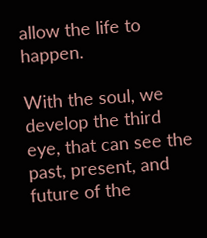allow the life to happen.

With the soul, we develop the third eye, that can see the past, present, and future of the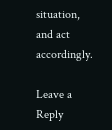situation, and act accordingly.

Leave a Reply